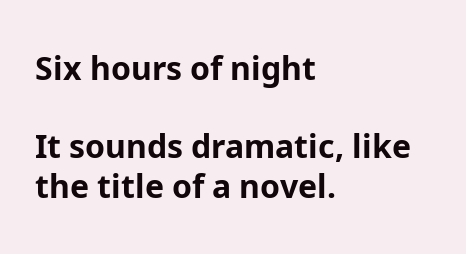Six hours of night

It sounds dramatic, like the title of a novel.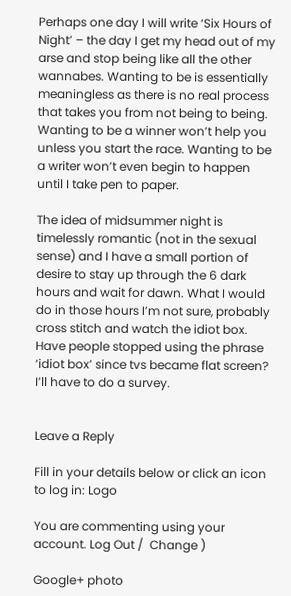Perhaps one day I will write ‘Six Hours of Night’ – the day I get my head out of my arse and stop being like all the other wannabes. Wanting to be is essentially meaningless as there is no real process that takes you from not being to being. Wanting to be a winner won’t help you unless you start the race. Wanting to be a writer won’t even begin to happen until I take pen to paper.

The idea of midsummer night is timelessly romantic (not in the sexual sense) and I have a small portion of desire to stay up through the 6 dark hours and wait for dawn. What I would do in those hours I’m not sure, probably cross stitch and watch the idiot box. Have people stopped using the phrase ‘idiot box’ since tvs became flat screen? I’ll have to do a survey.


Leave a Reply

Fill in your details below or click an icon to log in: Logo

You are commenting using your account. Log Out /  Change )

Google+ photo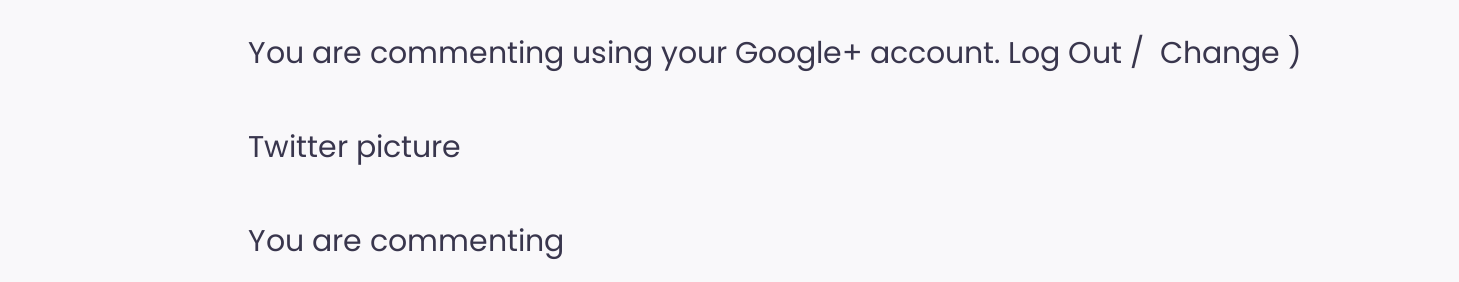You are commenting using your Google+ account. Log Out /  Change )

Twitter picture

You are commenting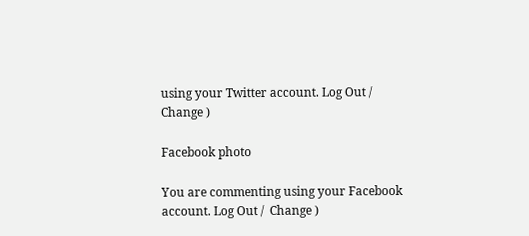using your Twitter account. Log Out /  Change )

Facebook photo

You are commenting using your Facebook account. Log Out /  Change )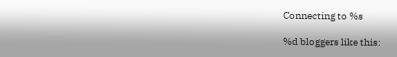Connecting to %s

%d bloggers like this: